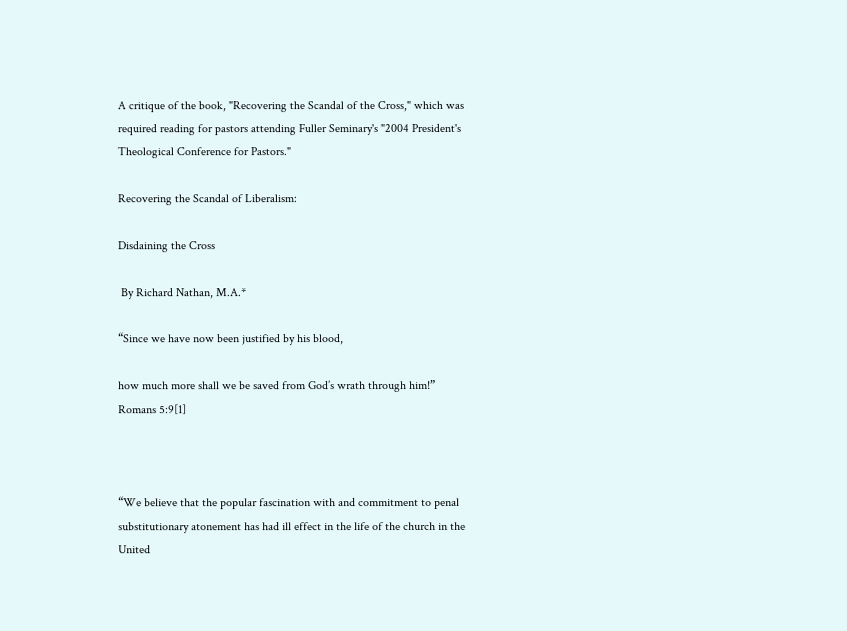A critique of the book, "Recovering the Scandal of the Cross," which was required reading for pastors attending Fuller Seminary's "2004 President's Theological Conference for Pastors."

Recovering the Scandal of Liberalism:

Disdaining the Cross

 By Richard Nathan, M.A.*

“Since we have now been justified by his blood,

how much more shall we be saved from God’s wrath through him!” Romans 5:9[1]



“We believe that the popular fascination with and commitment to penal substitutionary atonement has had ill effect in the life of the church in the United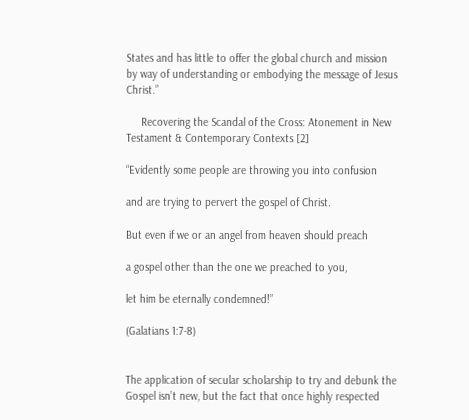States and has little to offer the global church and mission by way of understanding or embodying the message of Jesus Christ.”

     Recovering the Scandal of the Cross: Atonement in New Testament & Contemporary Contexts [2]

“Evidently some people are throwing you into confusion

and are trying to pervert the gospel of Christ.

But even if we or an angel from heaven should preach

a gospel other than the one we preached to you,

let him be eternally condemned!”

(Galatians 1:7-8)


The application of secular scholarship to try and debunk the Gospel isn’t new, but the fact that once highly respected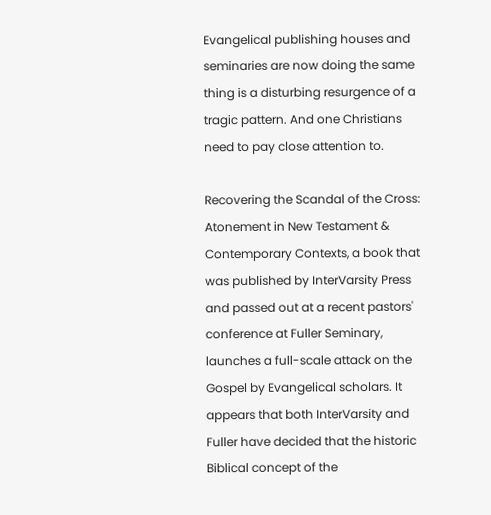Evangelical publishing houses and seminaries are now doing the same thing is a disturbing resurgence of a tragic pattern. And one Christians need to pay close attention to.

Recovering the Scandal of the Cross: Atonement in New Testament & Contemporary Contexts, a book that was published by InterVarsity Press and passed out at a recent pastors' conference at Fuller Seminary, launches a full-scale attack on the Gospel by Evangelical scholars. It appears that both InterVarsity and Fuller have decided that the historic Biblical concept of the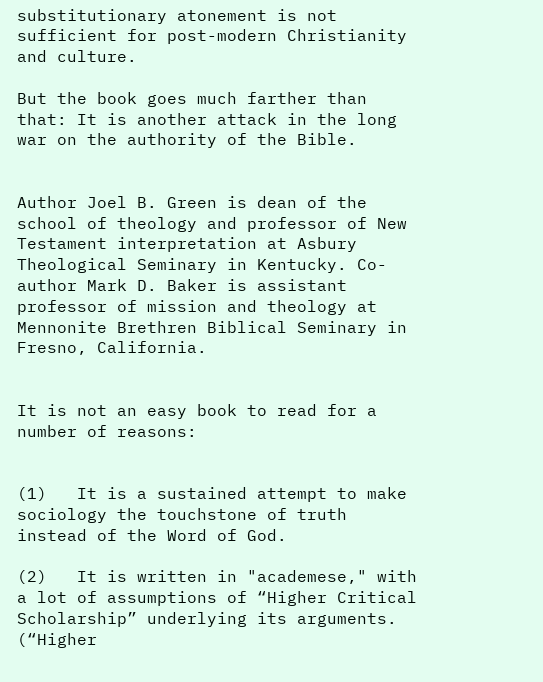substitutionary atonement is not sufficient for post-modern Christianity and culture.

But the book goes much farther than that: It is another attack in the long war on the authority of the Bible.


Author Joel B. Green is dean of the school of theology and professor of New Testament interpretation at Asbury Theological Seminary in Kentucky. Co-author Mark D. Baker is assistant professor of mission and theology at Mennonite Brethren Biblical Seminary in Fresno, California.


It is not an easy book to read for a number of reasons:


(1)   It is a sustained attempt to make sociology the touchstone of truth instead of the Word of God.

(2)   It is written in "academese," with a lot of assumptions of “Higher Critical Scholarship” underlying its arguments. (“Higher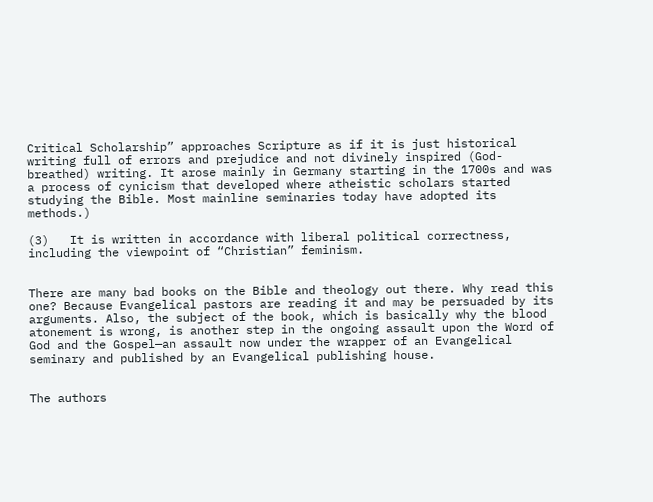Critical Scholarship” approaches Scripture as if it is just historical writing full of errors and prejudice and not divinely inspired (God-breathed) writing. It arose mainly in Germany starting in the 1700s and was a process of cynicism that developed where atheistic scholars started studying the Bible. Most mainline seminaries today have adopted its methods.)

(3)   It is written in accordance with liberal political correctness, including the viewpoint of “Christian” feminism.


There are many bad books on the Bible and theology out there. Why read this one? Because Evangelical pastors are reading it and may be persuaded by its arguments. Also, the subject of the book, which is basically why the blood atonement is wrong, is another step in the ongoing assault upon the Word of God and the Gospel—an assault now under the wrapper of an Evangelical seminary and published by an Evangelical publishing house.


The authors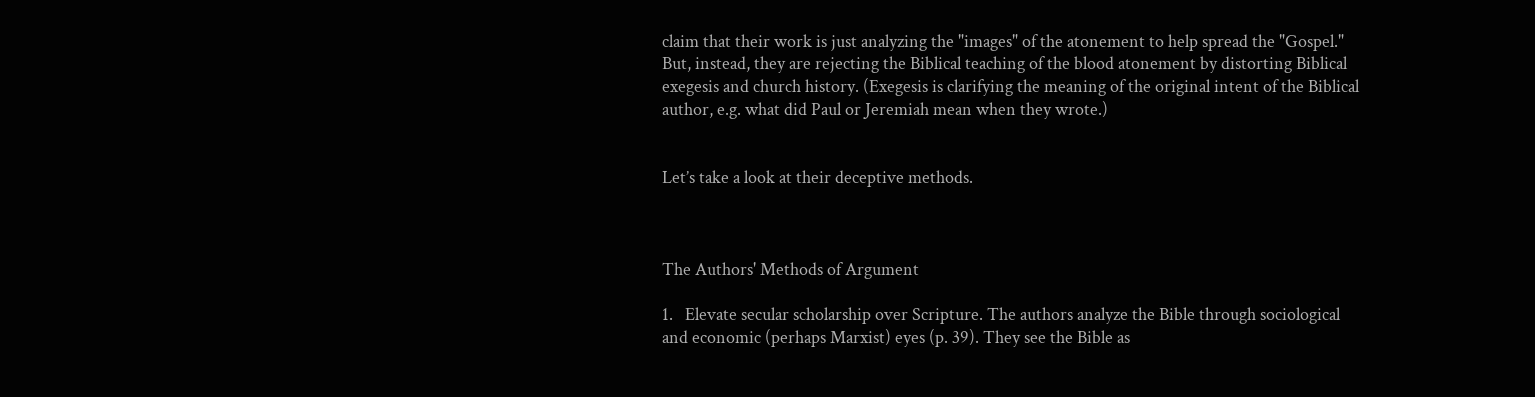claim that their work is just analyzing the "images" of the atonement to help spread the "Gospel." But, instead, they are rejecting the Biblical teaching of the blood atonement by distorting Biblical exegesis and church history. (Exegesis is clarifying the meaning of the original intent of the Biblical author, e.g. what did Paul or Jeremiah mean when they wrote.)


Let’s take a look at their deceptive methods.



The Authors' Methods of Argument

1.   Elevate secular scholarship over Scripture. The authors analyze the Bible through sociological and economic (perhaps Marxist) eyes (p. 39). They see the Bible as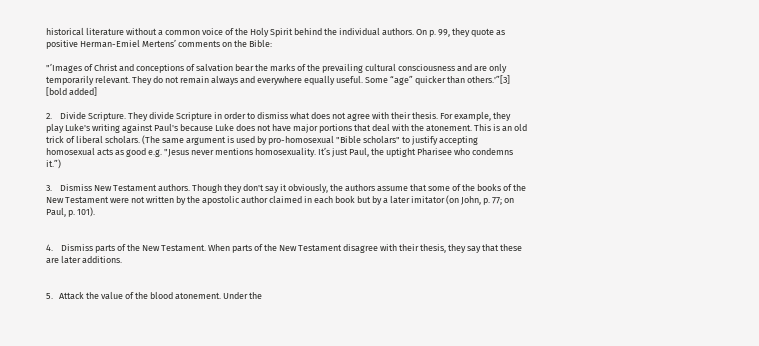historical literature without a common voice of the Holy Spirit behind the individual authors. On p. 99, they quote as positive Herman-Emiel Mertens’ comments on the Bible:

"’Images of Christ and conceptions of salvation bear the marks of the prevailing cultural consciousness and are only temporarily relevant. They do not remain always and everywhere equally useful. Some “age” quicker than others.'”[3] [bold added]

2.    Divide Scripture. They divide Scripture in order to dismiss what does not agree with their thesis. For example, they play Luke's writing against Paul's because Luke does not have major portions that deal with the atonement. This is an old trick of liberal scholars. (The same argument is used by pro-homosexual "Bible scholars" to justify accepting homosexual acts as good e.g. "Jesus never mentions homosexuality. It’s just Paul, the uptight Pharisee who condemns it.”)

3.    Dismiss New Testament authors. Though they don't say it obviously, the authors assume that some of the books of the New Testament were not written by the apostolic author claimed in each book but by a later imitator (on John, p. 77; on Paul, p. 101).


4.    Dismiss parts of the New Testament. When parts of the New Testament disagree with their thesis, they say that these are later additions.


5.   Attack the value of the blood atonement. Under the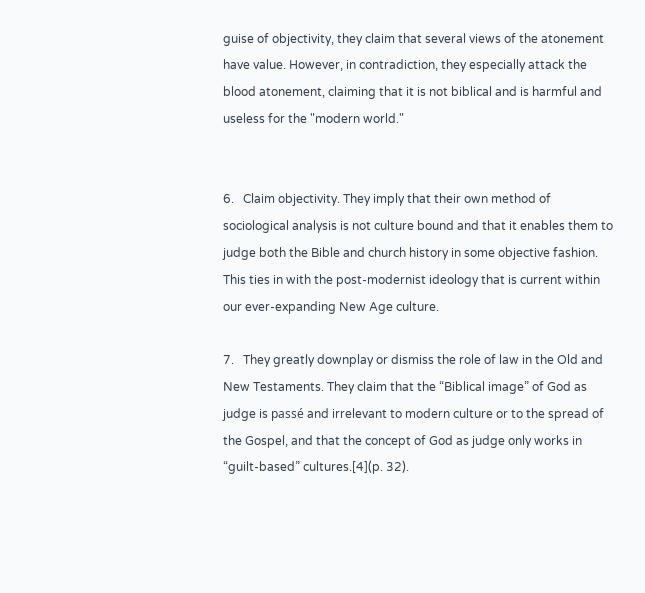guise of objectivity, they claim that several views of the atonement have value. However, in contradiction, they especially attack the blood atonement, claiming that it is not biblical and is harmful and useless for the "modern world."


6.   Claim objectivity. They imply that their own method of sociological analysis is not culture bound and that it enables them to judge both the Bible and church history in some objective fashion. This ties in with the post-modernist ideology that is current within our ever-expanding New Age culture.

7.   They greatly downplay or dismiss the role of law in the Old and New Testaments. They claim that the “Biblical image” of God as judge is passé and irrelevant to modern culture or to the spread of the Gospel, and that the concept of God as judge only works in “guilt-based” cultures.[4](p. 32).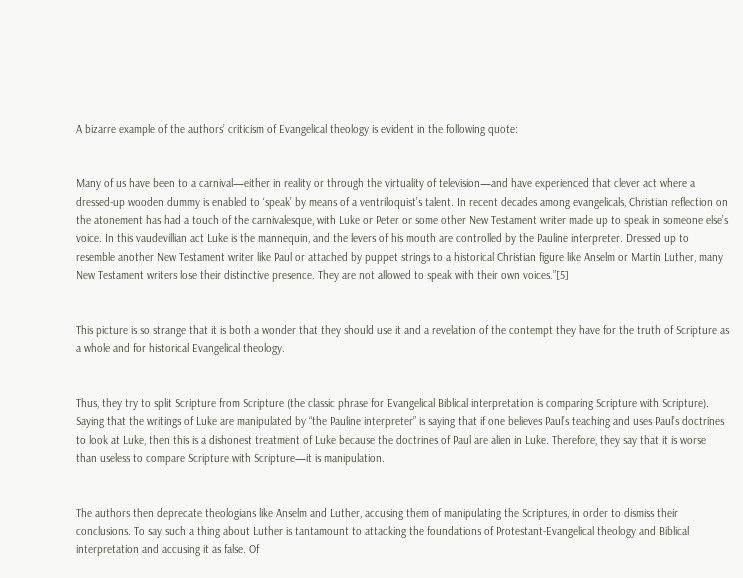A bizarre example of the authors’ criticism of Evangelical theology is evident in the following quote:


Many of us have been to a carnival—either in reality or through the virtuality of television—and have experienced that clever act where a dressed-up wooden dummy is enabled to ‘speak’ by means of a ventriloquist’s talent. In recent decades among evangelicals, Christian reflection on the atonement has had a touch of the carnivalesque, with Luke or Peter or some other New Testament writer made up to speak in someone else’s voice. In this vaudevillian act Luke is the mannequin, and the levers of his mouth are controlled by the Pauline interpreter. Dressed up to resemble another New Testament writer like Paul or attached by puppet strings to a historical Christian figure like Anselm or Martin Luther, many New Testament writers lose their distinctive presence. They are not allowed to speak with their own voices.”[5]


This picture is so strange that it is both a wonder that they should use it and a revelation of the contempt they have for the truth of Scripture as a whole and for historical Evangelical theology.


Thus, they try to split Scripture from Scripture (the classic phrase for Evangelical Biblical interpretation is comparing Scripture with Scripture). Saying that the writings of Luke are manipulated by “the Pauline interpreter” is saying that if one believes Paul’s teaching and uses Paul’s doctrines to look at Luke, then this is a dishonest treatment of Luke because the doctrines of Paul are alien in Luke. Therefore, they say that it is worse than useless to compare Scripture with Scripture—it is manipulation.


The authors then deprecate theologians like Anselm and Luther, accusing them of manipulating the Scriptures, in order to dismiss their conclusions. To say such a thing about Luther is tantamount to attacking the foundations of Protestant-Evangelical theology and Biblical interpretation and accusing it as false. Of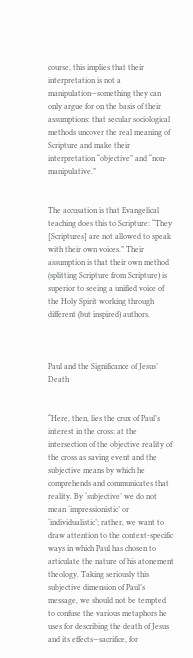course, this implies that their interpretation is not a manipulation—something they can only argue for on the basis of their assumptions: that secular sociological methods uncover the real meaning of Scripture and make their interpretation “objective” and “non-manipulative.”


The accusation is that Evangelical teaching does this to Scripture: “They [Scriptures] are not allowed to speak with their own voices.” Their assumption is that their own method (splitting Scripture from Scripture) is superior to seeing a unified voice of the Holy Spirit working through different (but inspired) authors.



Paul and the Significance of Jesus’ Death


“Here, then, lies the crux of Paul’s interest in the cross: at the intersection of the objective reality of the cross as saving event and the subjective means by which he comprehends and communicates that reality. By ‘subjective’ we do not mean ‘impressionistic’ or ‘individualistic’; rather, we want to draw attention to the context-specific ways in which Paul has chosen to articulate the nature of his atonement theology. Taking seriously this subjective dimension of Paul’s message, we should not be tempted to confuse the various metaphors he uses for describing the death of Jesus and its effects—sacrifice, for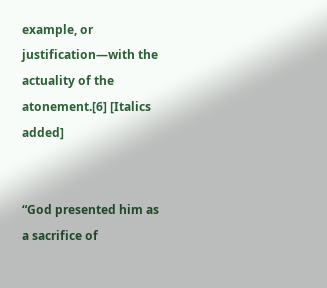example, or justification—with the actuality of the atonement.[6] [Italics added]


“God presented him as a sacrifice of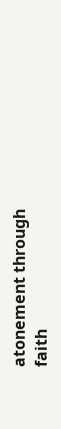atonement through faith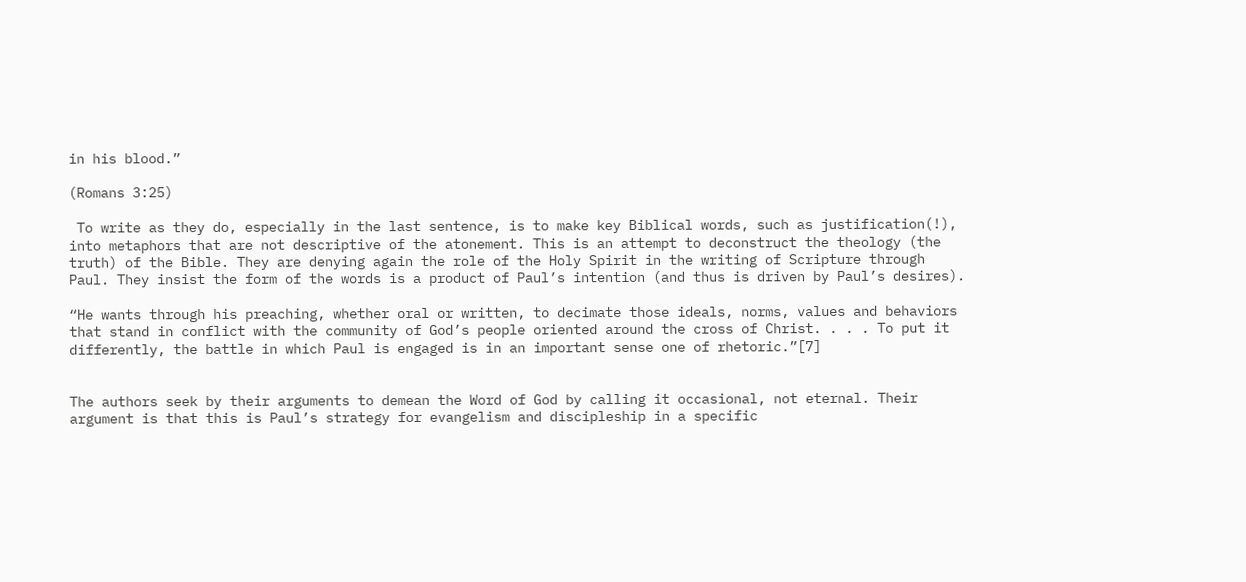in his blood.”

(Romans 3:25)

 To write as they do, especially in the last sentence, is to make key Biblical words, such as justification(!), into metaphors that are not descriptive of the atonement. This is an attempt to deconstruct the theology (the truth) of the Bible. They are denying again the role of the Holy Spirit in the writing of Scripture through Paul. They insist the form of the words is a product of Paul’s intention (and thus is driven by Paul’s desires).

“He wants through his preaching, whether oral or written, to decimate those ideals, norms, values and behaviors that stand in conflict with the community of God’s people oriented around the cross of Christ. . . . To put it differently, the battle in which Paul is engaged is in an important sense one of rhetoric.”[7]


The authors seek by their arguments to demean the Word of God by calling it occasional, not eternal. Their argument is that this is Paul’s strategy for evangelism and discipleship in a specific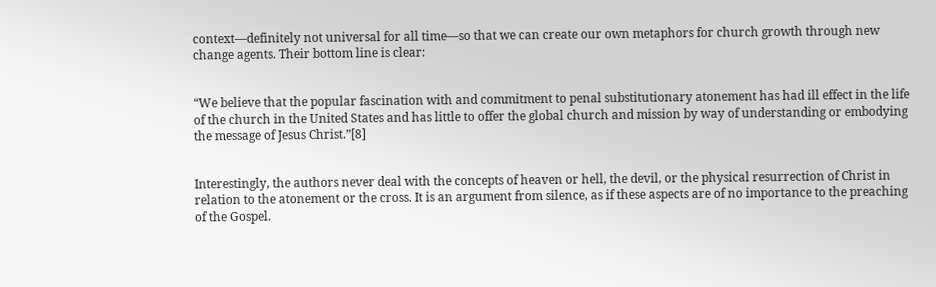context—definitely not universal for all time—so that we can create our own metaphors for church growth through new change agents. Their bottom line is clear:


“We believe that the popular fascination with and commitment to penal substitutionary atonement has had ill effect in the life of the church in the United States and has little to offer the global church and mission by way of understanding or embodying the message of Jesus Christ.”[8]


Interestingly, the authors never deal with the concepts of heaven or hell, the devil, or the physical resurrection of Christ in relation to the atonement or the cross. It is an argument from silence, as if these aspects are of no importance to the preaching of the Gospel.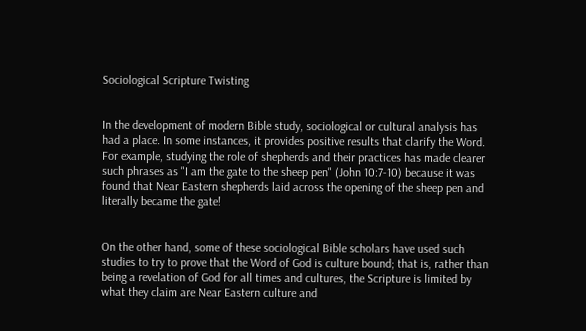Sociological Scripture Twisting


In the development of modern Bible study, sociological or cultural analysis has had a place. In some instances, it provides positive results that clarify the Word. For example, studying the role of shepherds and their practices has made clearer such phrases as "I am the gate to the sheep pen" (John 10:7-10) because it was found that Near Eastern shepherds laid across the opening of the sheep pen and literally became the gate!


On the other hand, some of these sociological Bible scholars have used such studies to try to prove that the Word of God is culture bound; that is, rather than being a revelation of God for all times and cultures, the Scripture is limited by what they claim are Near Eastern culture and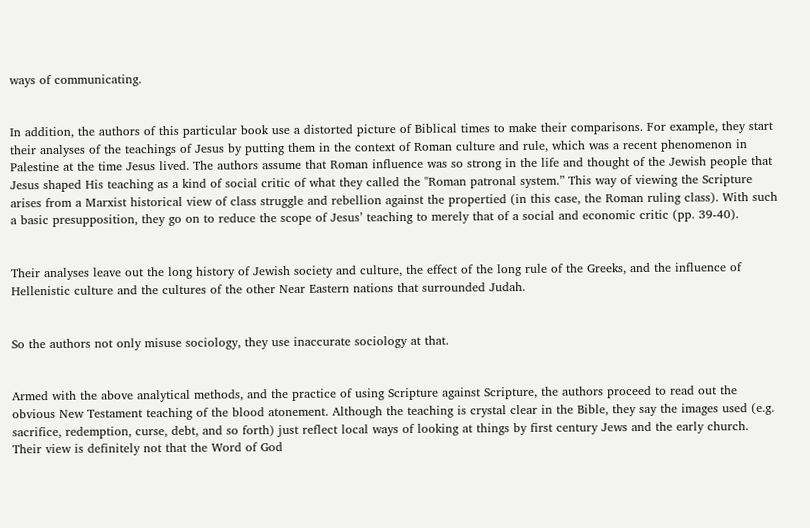ways of communicating.


In addition, the authors of this particular book use a distorted picture of Biblical times to make their comparisons. For example, they start their analyses of the teachings of Jesus by putting them in the context of Roman culture and rule, which was a recent phenomenon in Palestine at the time Jesus lived. The authors assume that Roman influence was so strong in the life and thought of the Jewish people that Jesus shaped His teaching as a kind of social critic of what they called the "Roman patronal system.” This way of viewing the Scripture arises from a Marxist historical view of class struggle and rebellion against the propertied (in this case, the Roman ruling class). With such a basic presupposition, they go on to reduce the scope of Jesus’ teaching to merely that of a social and economic critic (pp. 39-40).


Their analyses leave out the long history of Jewish society and culture, the effect of the long rule of the Greeks, and the influence of Hellenistic culture and the cultures of the other Near Eastern nations that surrounded Judah.


So the authors not only misuse sociology, they use inaccurate sociology at that.


Armed with the above analytical methods, and the practice of using Scripture against Scripture, the authors proceed to read out the obvious New Testament teaching of the blood atonement. Although the teaching is crystal clear in the Bible, they say the images used (e.g. sacrifice, redemption, curse, debt, and so forth) just reflect local ways of looking at things by first century Jews and the early church. Their view is definitely not that the Word of God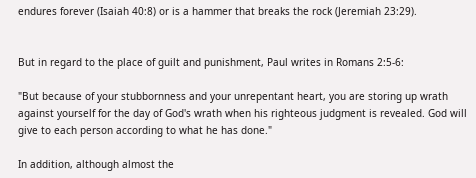endures forever (Isaiah 40:8) or is a hammer that breaks the rock (Jeremiah 23:29).


But in regard to the place of guilt and punishment, Paul writes in Romans 2:5-6:

"But because of your stubbornness and your unrepentant heart, you are storing up wrath against yourself for the day of God's wrath when his righteous judgment is revealed. God will give to each person according to what he has done."

In addition, although almost the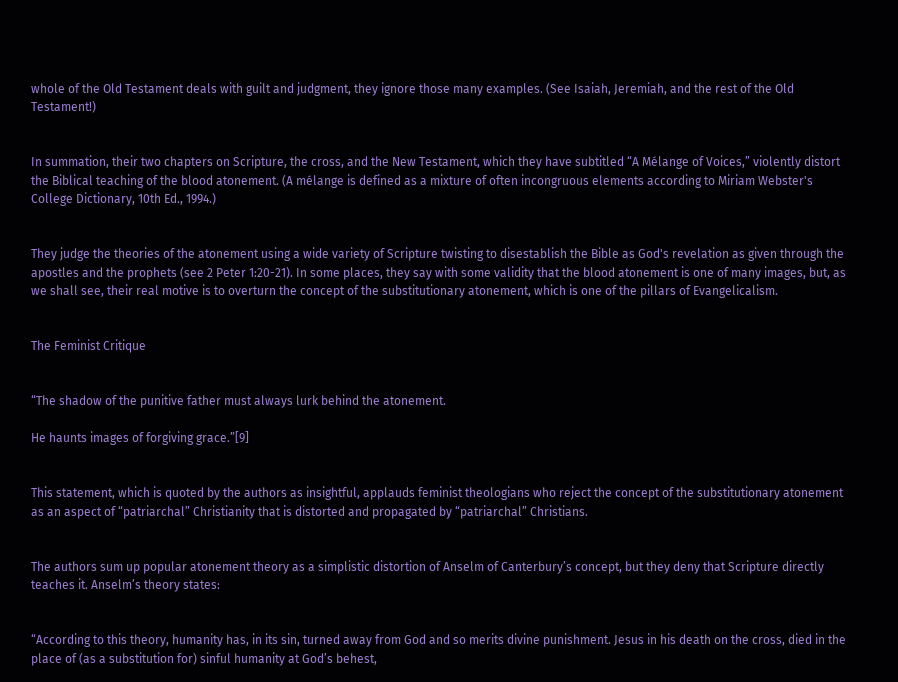whole of the Old Testament deals with guilt and judgment, they ignore those many examples. (See Isaiah, Jeremiah, and the rest of the Old Testament!)


In summation, their two chapters on Scripture, the cross, and the New Testament, which they have subtitled “A Mélange of Voices,” violently distort the Biblical teaching of the blood atonement. (A mélange is defined as a mixture of often incongruous elements according to Miriam Webster's College Dictionary, 10th Ed., 1994.)


They judge the theories of the atonement using a wide variety of Scripture twisting to disestablish the Bible as God's revelation as given through the apostles and the prophets (see 2 Peter 1:20-21). In some places, they say with some validity that the blood atonement is one of many images, but, as we shall see, their real motive is to overturn the concept of the substitutionary atonement, which is one of the pillars of Evangelicalism.


The Feminist Critique


“The shadow of the punitive father must always lurk behind the atonement.

He haunts images of forgiving grace.”[9]


This statement, which is quoted by the authors as insightful, applauds feminist theologians who reject the concept of the substitutionary atonement as an aspect of “patriarchal” Christianity that is distorted and propagated by “patriarchal” Christians.


The authors sum up popular atonement theory as a simplistic distortion of Anselm of Canterbury’s concept, but they deny that Scripture directly teaches it. Anselm’s theory states:


“According to this theory, humanity has, in its sin, turned away from God and so merits divine punishment. Jesus in his death on the cross, died in the place of (as a substitution for) sinful humanity at God’s behest,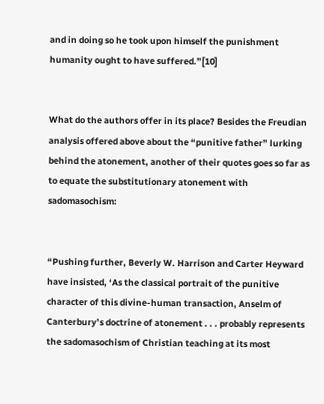and in doing so he took upon himself the punishment humanity ought to have suffered.”[10]


What do the authors offer in its place? Besides the Freudian analysis offered above about the “punitive father” lurking behind the atonement, another of their quotes goes so far as to equate the substitutionary atonement with sadomasochism:


“Pushing further, Beverly W. Harrison and Carter Heyward have insisted, ‘As the classical portrait of the punitive character of this divine-human transaction, Anselm of Canterbury’s doctrine of atonement . . . probably represents the sadomasochism of Christian teaching at its most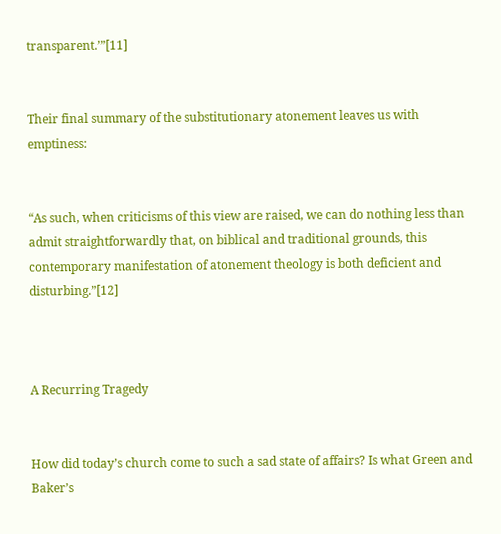transparent.’”[11]


Their final summary of the substitutionary atonement leaves us with emptiness:


“As such, when criticisms of this view are raised, we can do nothing less than admit straightforwardly that, on biblical and traditional grounds, this contemporary manifestation of atonement theology is both deficient and disturbing.”[12]



A Recurring Tragedy


How did today’s church come to such a sad state of affairs? Is what Green and Baker’s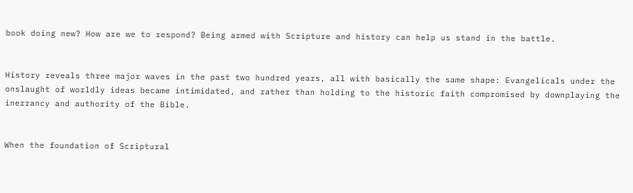book doing new? How are we to respond? Being armed with Scripture and history can help us stand in the battle.


History reveals three major waves in the past two hundred years, all with basically the same shape: Evangelicals under the onslaught of worldly ideas became intimidated, and rather than holding to the historic faith compromised by downplaying the inerrancy and authority of the Bible.


When the foundation of Scriptural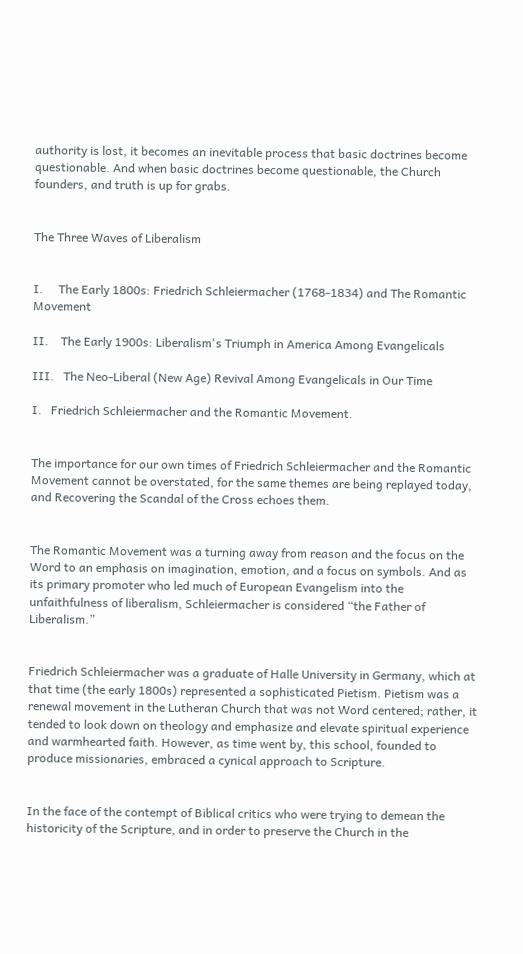authority is lost, it becomes an inevitable process that basic doctrines become questionable. And when basic doctrines become questionable, the Church founders, and truth is up for grabs.


The Three Waves of Liberalism


I.     The Early 1800s: Friedrich Schleiermacher (1768-1834) and The Romantic Movement

II.    The Early 1900s: Liberalism's Triumph in America Among Evangelicals

III.   The Neo-Liberal (New Age) Revival Among Evangelicals in Our Time

I.   Friedrich Schleiermacher and the Romantic Movement.


The importance for our own times of Friedrich Schleiermacher and the Romantic Movement cannot be overstated, for the same themes are being replayed today, and Recovering the Scandal of the Cross echoes them.


The Romantic Movement was a turning away from reason and the focus on the Word to an emphasis on imagination, emotion, and a focus on symbols. And as its primary promoter who led much of European Evangelism into the unfaithfulness of liberalism, Schleiermacher is considered “the Father of Liberalism.”


Friedrich Schleiermacher was a graduate of Halle University in Germany, which at that time (the early 1800s) represented a sophisticated Pietism. Pietism was a renewal movement in the Lutheran Church that was not Word centered; rather, it tended to look down on theology and emphasize and elevate spiritual experience and warmhearted faith. However, as time went by, this school, founded to produce missionaries, embraced a cynical approach to Scripture.


In the face of the contempt of Biblical critics who were trying to demean the historicity of the Scripture, and in order to preserve the Church in the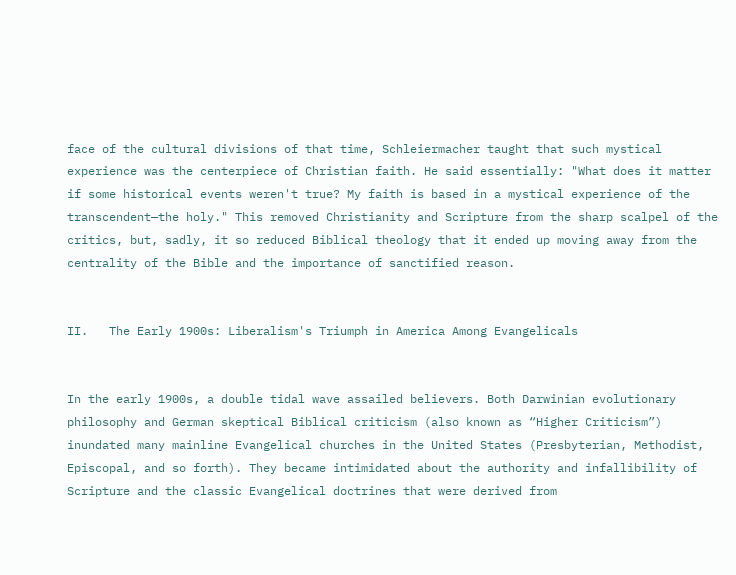face of the cultural divisions of that time, Schleiermacher taught that such mystical experience was the centerpiece of Christian faith. He said essentially: "What does it matter if some historical events weren't true? My faith is based in a mystical experience of the transcendent—the holy." This removed Christianity and Scripture from the sharp scalpel of the critics, but, sadly, it so reduced Biblical theology that it ended up moving away from the centrality of the Bible and the importance of sanctified reason.


II.   The Early 1900s: Liberalism's Triumph in America Among Evangelicals


In the early 1900s, a double tidal wave assailed believers. Both Darwinian evolutionary philosophy and German skeptical Biblical criticism (also known as “Higher Criticism”) inundated many mainline Evangelical churches in the United States (Presbyterian, Methodist, Episcopal, and so forth). They became intimidated about the authority and infallibility of Scripture and the classic Evangelical doctrines that were derived from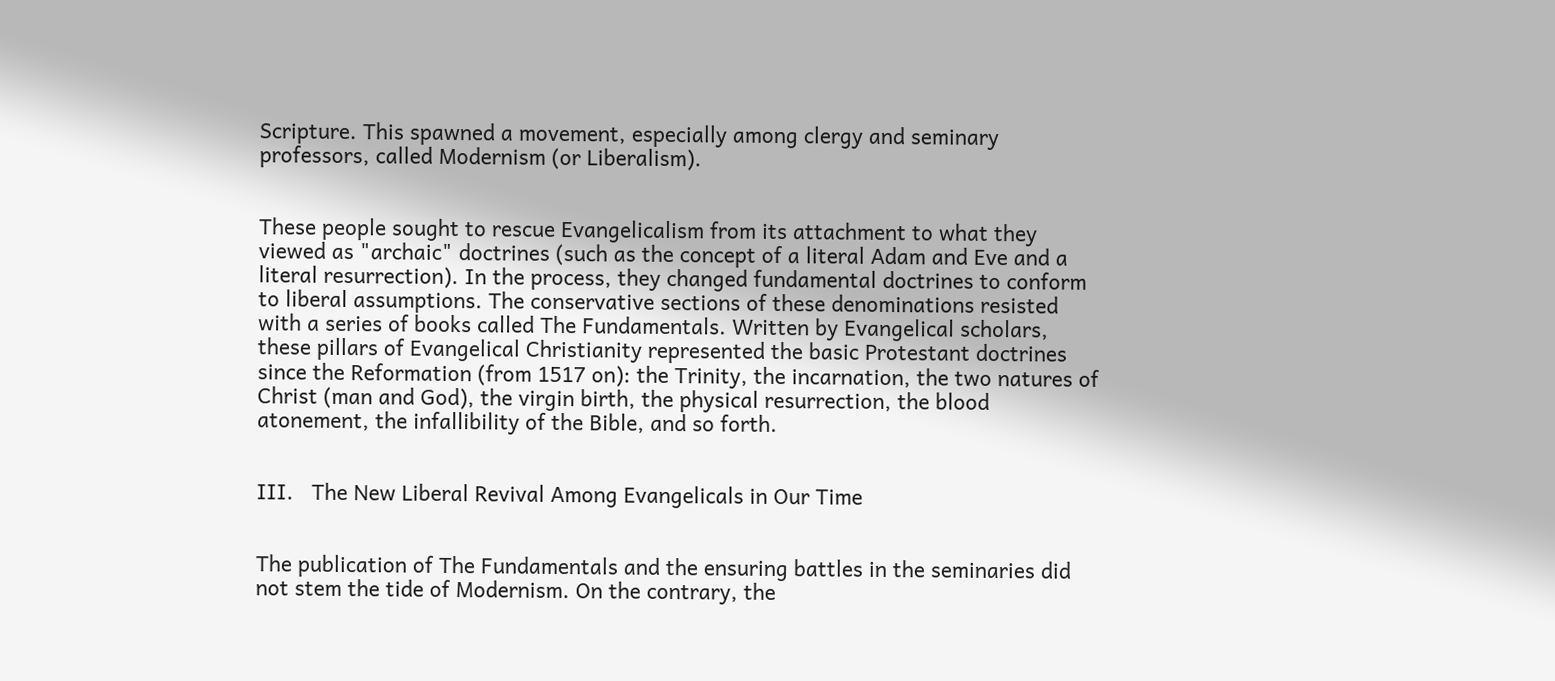Scripture. This spawned a movement, especially among clergy and seminary professors, called Modernism (or Liberalism).


These people sought to rescue Evangelicalism from its attachment to what they viewed as "archaic" doctrines (such as the concept of a literal Adam and Eve and a literal resurrection). In the process, they changed fundamental doctrines to conform to liberal assumptions. The conservative sections of these denominations resisted with a series of books called The Fundamentals. Written by Evangelical scholars, these pillars of Evangelical Christianity represented the basic Protestant doctrines since the Reformation (from 1517 on): the Trinity, the incarnation, the two natures of Christ (man and God), the virgin birth, the physical resurrection, the blood atonement, the infallibility of the Bible, and so forth.


III.   The New Liberal Revival Among Evangelicals in Our Time


The publication of The Fundamentals and the ensuring battles in the seminaries did not stem the tide of Modernism. On the contrary, the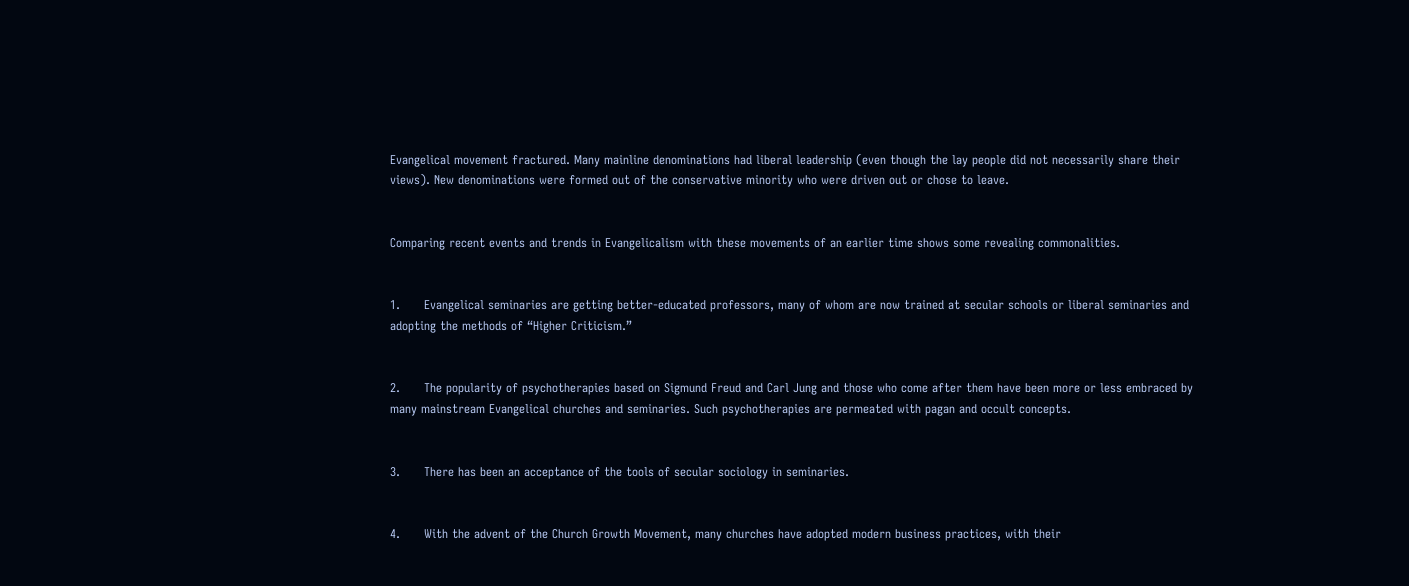Evangelical movement fractured. Many mainline denominations had liberal leadership (even though the lay people did not necessarily share their views). New denominations were formed out of the conservative minority who were driven out or chose to leave.


Comparing recent events and trends in Evangelicalism with these movements of an earlier time shows some revealing commonalities.


1.      Evangelical seminaries are getting better-educated professors, many of whom are now trained at secular schools or liberal seminaries and adopting the methods of “Higher Criticism.”


2.      The popularity of psychotherapies based on Sigmund Freud and Carl Jung and those who come after them have been more or less embraced by many mainstream Evangelical churches and seminaries. Such psychotherapies are permeated with pagan and occult concepts.


3.      There has been an acceptance of the tools of secular sociology in seminaries.


4.      With the advent of the Church Growth Movement, many churches have adopted modern business practices, with their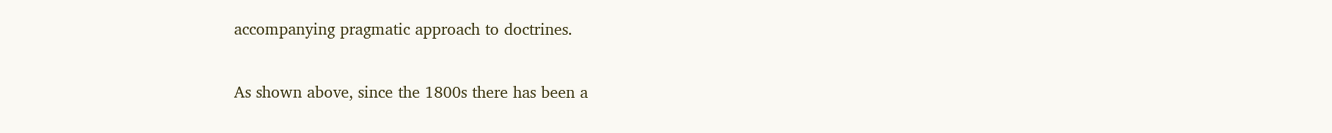accompanying pragmatic approach to doctrines.


As shown above, since the 1800s there has been a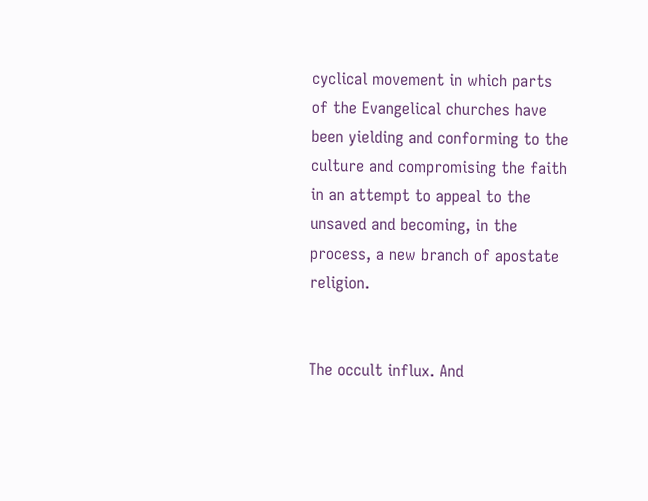cyclical movement in which parts of the Evangelical churches have been yielding and conforming to the culture and compromising the faith in an attempt to appeal to the unsaved and becoming, in the process, a new branch of apostate religion.


The occult influx. And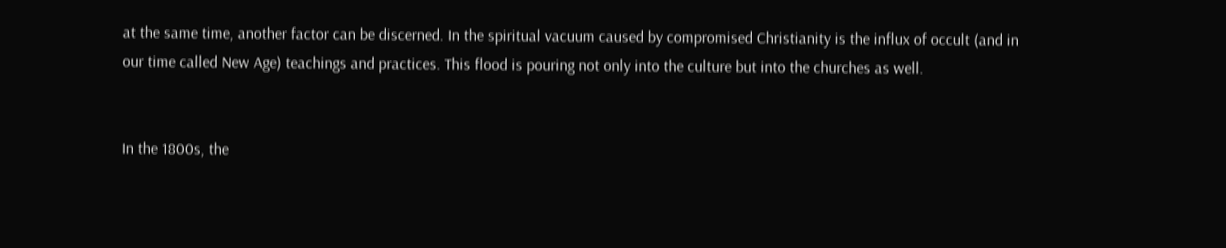at the same time, another factor can be discerned. In the spiritual vacuum caused by compromised Christianity is the influx of occult (and in our time called New Age) teachings and practices. This flood is pouring not only into the culture but into the churches as well.


In the 1800s, the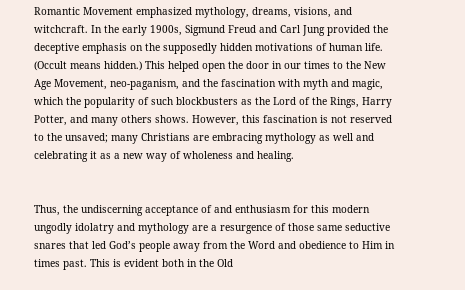Romantic Movement emphasized mythology, dreams, visions, and witchcraft. In the early 1900s, Sigmund Freud and Carl Jung provided the deceptive emphasis on the supposedly hidden motivations of human life. (Occult means hidden.) This helped open the door in our times to the New Age Movement, neo-paganism, and the fascination with myth and magic, which the popularity of such blockbusters as the Lord of the Rings, Harry Potter, and many others shows. However, this fascination is not reserved to the unsaved; many Christians are embracing mythology as well and celebrating it as a new way of wholeness and healing.


Thus, the undiscerning acceptance of and enthusiasm for this modern ungodly idolatry and mythology are a resurgence of those same seductive snares that led God’s people away from the Word and obedience to Him in times past. This is evident both in the Old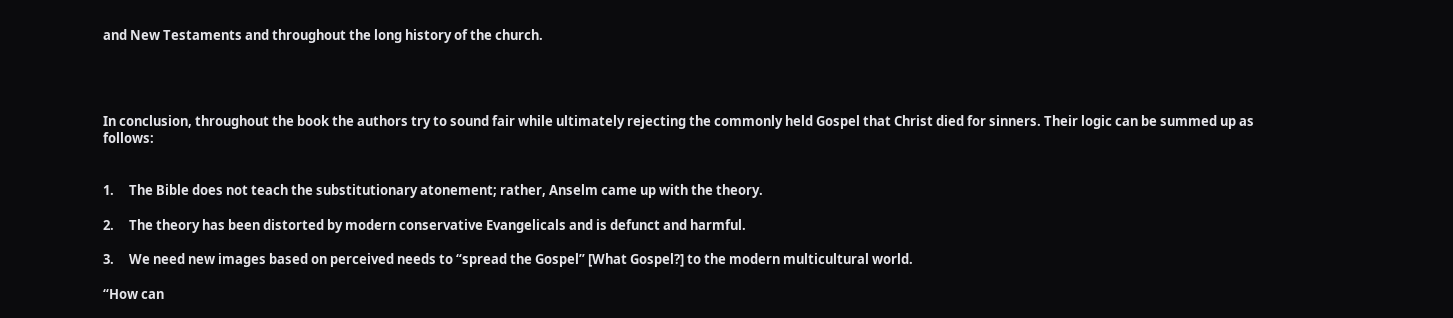and New Testaments and throughout the long history of the church.




In conclusion, throughout the book the authors try to sound fair while ultimately rejecting the commonly held Gospel that Christ died for sinners. Their logic can be summed up as follows:


1.     The Bible does not teach the substitutionary atonement; rather, Anselm came up with the theory.

2.     The theory has been distorted by modern conservative Evangelicals and is defunct and harmful.

3.     We need new images based on perceived needs to “spread the Gospel” [What Gospel?] to the modern multicultural world.

“How can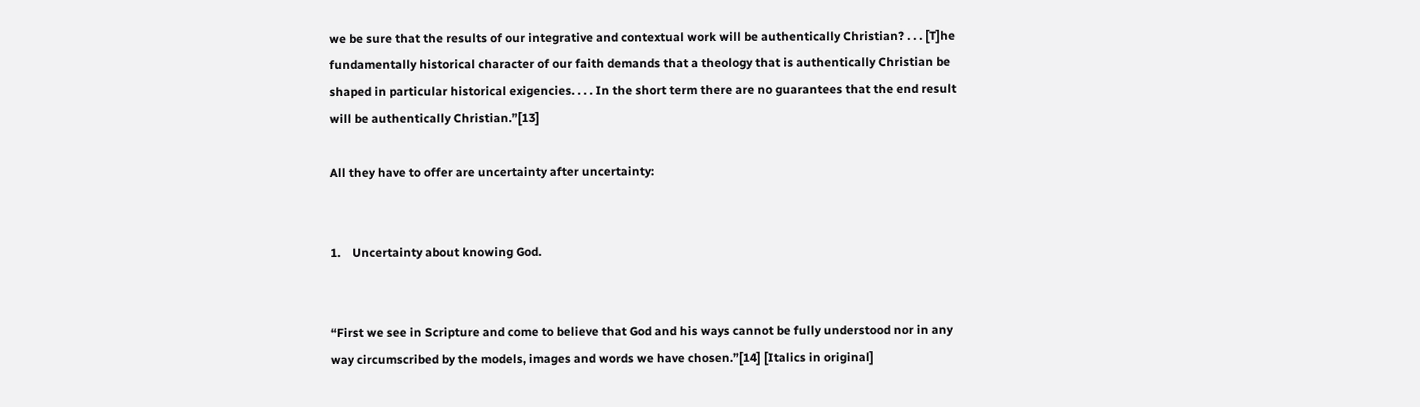we be sure that the results of our integrative and contextual work will be authentically Christian? . . . [T]he fundamentally historical character of our faith demands that a theology that is authentically Christian be shaped in particular historical exigencies. . . . In the short term there are no guarantees that the end result will be authentically Christian.”[13]

All they have to offer are uncertainty after uncertainty:


1.    Uncertainty about knowing God.


“First we see in Scripture and come to believe that God and his ways cannot be fully understood nor in any way circumscribed by the models, images and words we have chosen.”[14] [Italics in original]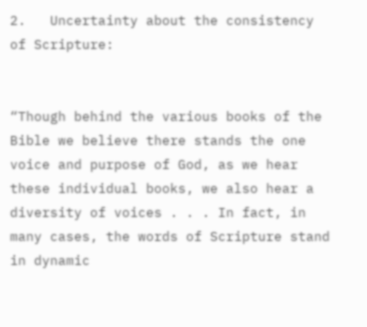2.   Uncertainty about the consistency of Scripture:


“Though behind the various books of the Bible we believe there stands the one voice and purpose of God, as we hear these individual books, we also hear a diversity of voices . . . In fact, in many cases, the words of Scripture stand in dynamic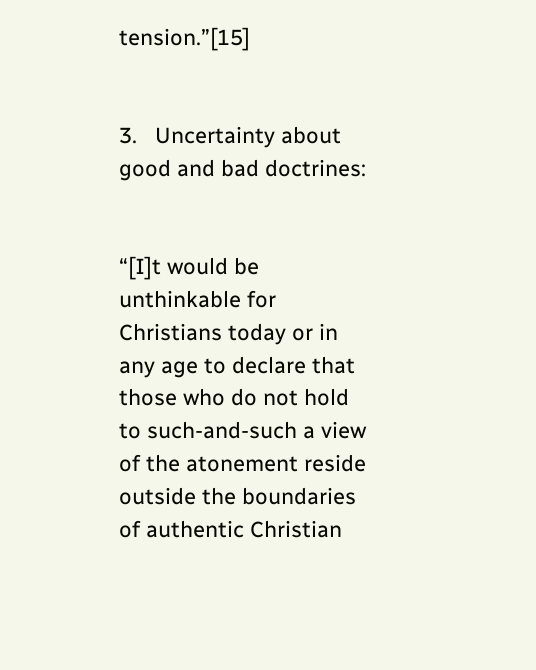tension.”[15]


3.   Uncertainty about good and bad doctrines:


“[I]t would be unthinkable for Christians today or in any age to declare that those who do not hold to such-and-such a view of the atonement reside outside the boundaries of authentic Christian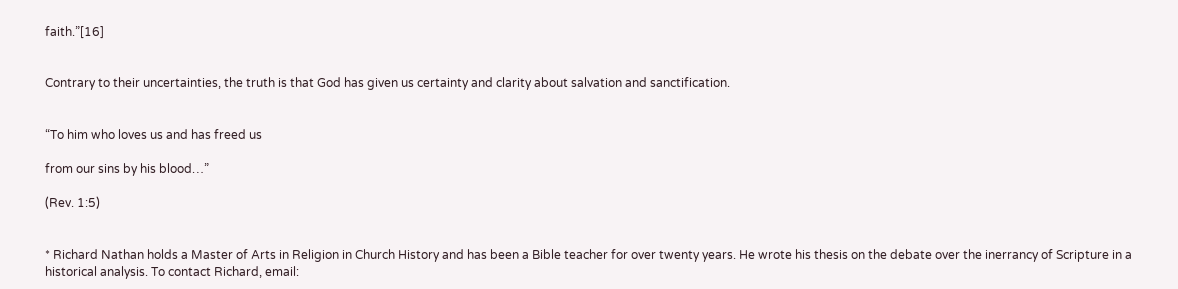faith.”[16]


Contrary to their uncertainties, the truth is that God has given us certainty and clarity about salvation and sanctification.


“To him who loves us and has freed us

from our sins by his blood…”

(Rev. 1:5)


* Richard Nathan holds a Master of Arts in Religion in Church History and has been a Bible teacher for over twenty years. He wrote his thesis on the debate over the inerrancy of Scripture in a historical analysis. To contact Richard, email: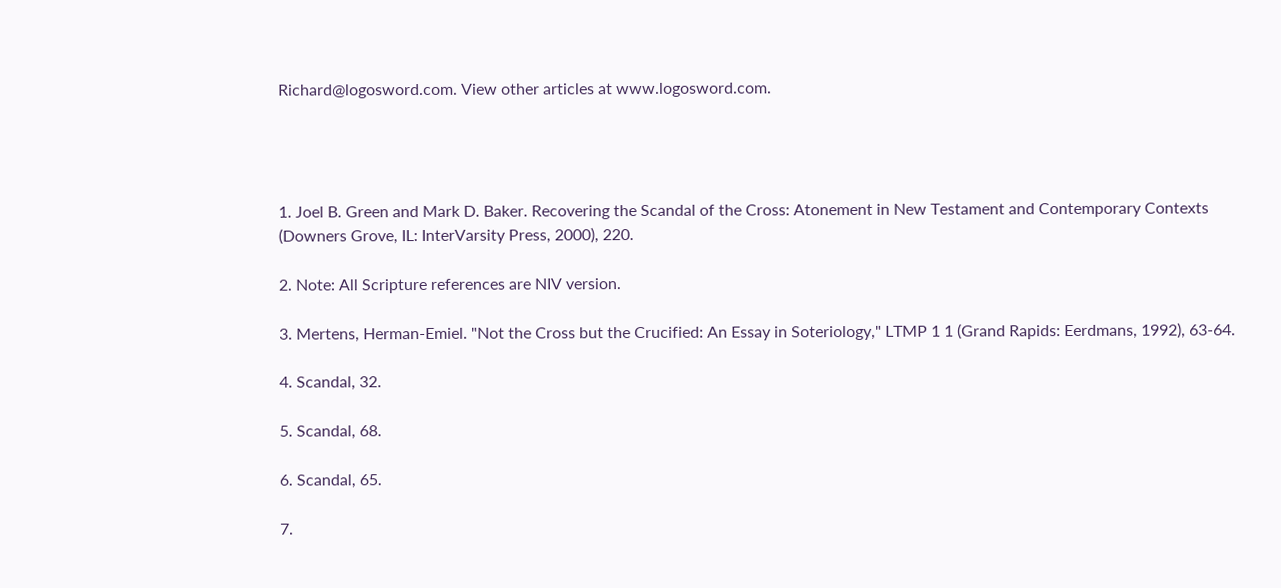Richard@logosword.com. View other articles at www.logosword.com.




1. Joel B. Green and Mark D. Baker. Recovering the Scandal of the Cross: Atonement in New Testament and Contemporary Contexts (Downers Grove, IL: InterVarsity Press, 2000), 220.

2. Note: All Scripture references are NIV version.

3. Mertens, Herman-Emiel. "Not the Cross but the Crucified: An Essay in Soteriology," LTMP 1 1 (Grand Rapids: Eerdmans, 1992), 63-64.

4. Scandal, 32.

5. Scandal, 68.

6. Scandal, 65.

7.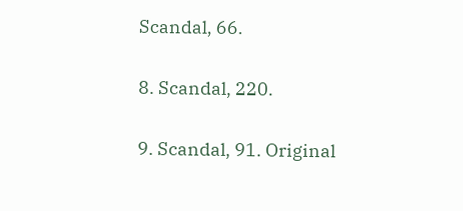Scandal, 66.

8. Scandal, 220.

9. Scandal, 91. Original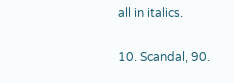all in italics.

10. Scandal, 90.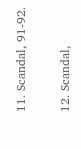11. Scandal, 91-92.

12. Scandal,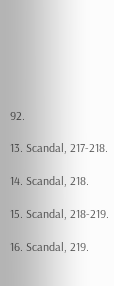92.

13. Scandal, 217-218.

14. Scandal, 218.

15. Scandal, 218-219.

16. Scandal, 219.